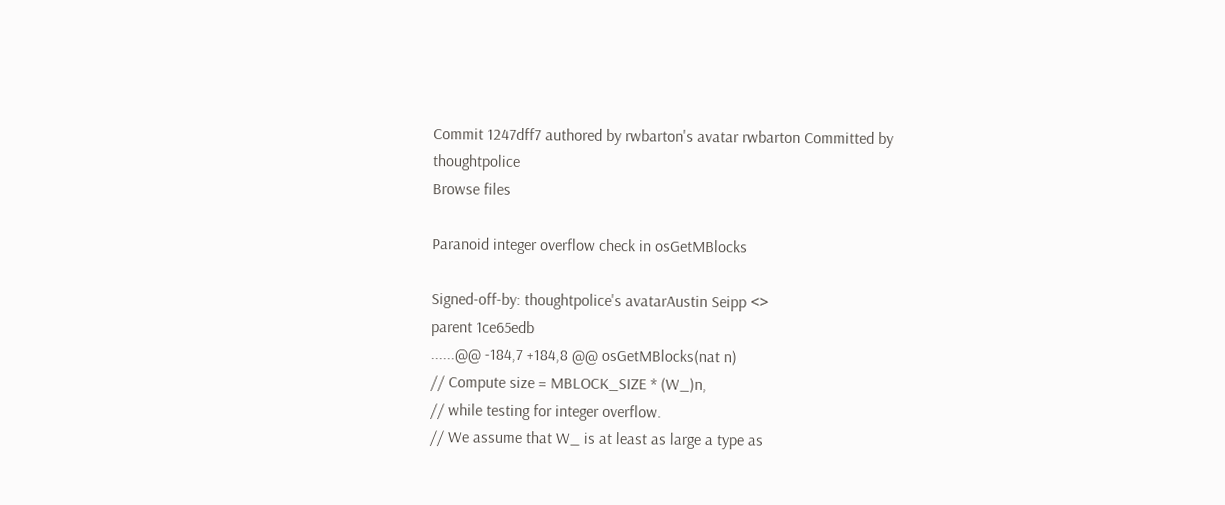Commit 1247dff7 authored by rwbarton's avatar rwbarton Committed by thoughtpolice
Browse files

Paranoid integer overflow check in osGetMBlocks

Signed-off-by: thoughtpolice's avatarAustin Seipp <>
parent 1ce65edb
......@@ -184,7 +184,8 @@ osGetMBlocks(nat n)
// Compute size = MBLOCK_SIZE * (W_)n,
// while testing for integer overflow.
// We assume that W_ is at least as large a type as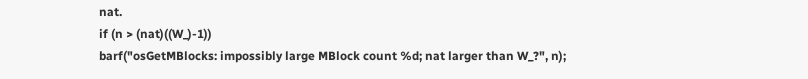nat.
if (n > (nat)((W_)-1))
barf("osGetMBlocks: impossibly large MBlock count %d; nat larger than W_?", n);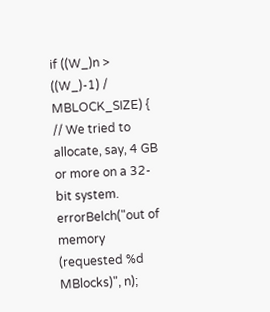if ((W_)n > ((W_)-1) / MBLOCK_SIZE) {
// We tried to allocate, say, 4 GB or more on a 32-bit system.
errorBelch("out of memory (requested %d MBlocks)", n);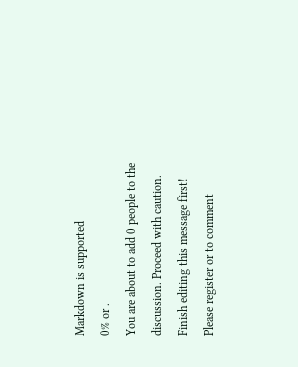Markdown is supported
0% or .
You are about to add 0 people to the discussion. Proceed with caution.
Finish editing this message first!
Please register or to comment